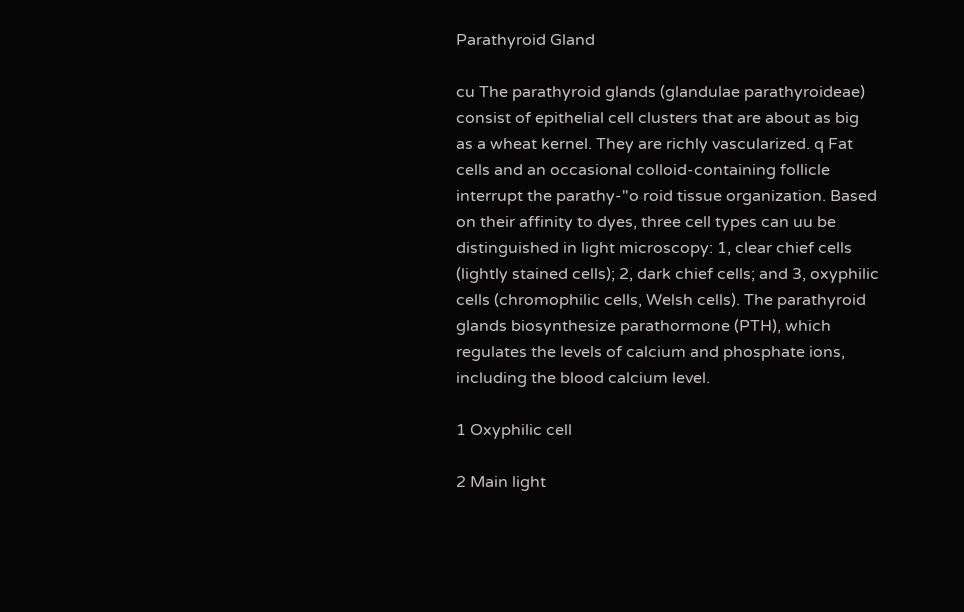Parathyroid Gland

cu The parathyroid glands (glandulae parathyroideae) consist of epithelial cell clusters that are about as big as a wheat kernel. They are richly vascularized. q Fat cells and an occasional colloid-containing follicle interrupt the parathy-"o roid tissue organization. Based on their affinity to dyes, three cell types can uu be distinguished in light microscopy: 1, clear chief cells (lightly stained cells); 2, dark chief cells; and 3, oxyphilic cells (chromophilic cells, Welsh cells). The parathyroid glands biosynthesize parathormone (PTH), which regulates the levels of calcium and phosphate ions, including the blood calcium level.

1 Oxyphilic cell

2 Main light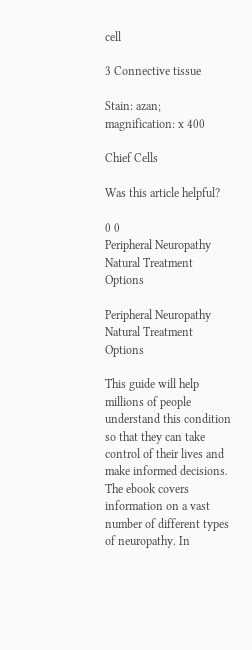cell

3 Connective tissue

Stain: azan; magnification: x 400

Chief Cells

Was this article helpful?

0 0
Peripheral Neuropathy Natural Treatment Options

Peripheral Neuropathy Natural Treatment Options

This guide will help millions of people understand this condition so that they can take control of their lives and make informed decisions. The ebook covers information on a vast number of different types of neuropathy. In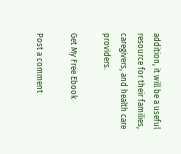addition, it will be a useful resource for their families, caregivers, and health care providers.

Get My Free Ebook

Post a comment